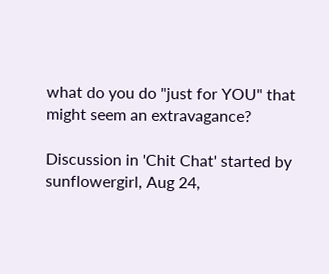what do you do "just for YOU" that might seem an extravagance?

Discussion in 'Chit Chat' started by sunflowergirl, Aug 24,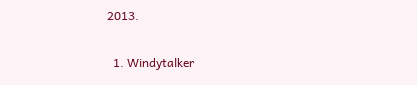2013.

  1. Windytalker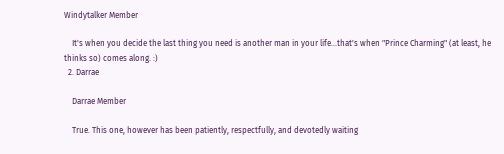Windytalker Member

    It's when you decide the last thing you need is another man in your life...that's when "Prince Charming" (at least, he thinks so) comes along. :)
  2. Darrae

    Darrae Member

    True. This one, however has been patiently, respectfully, and devotedly waiting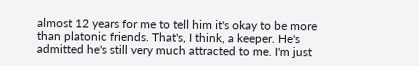almost 12 years for me to tell him it's okay to be more than platonic friends. That's, I think, a keeper. He's admitted he's still very much attracted to me. I'm just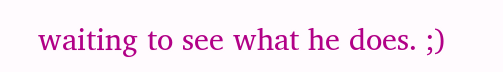waiting to see what he does. ;)